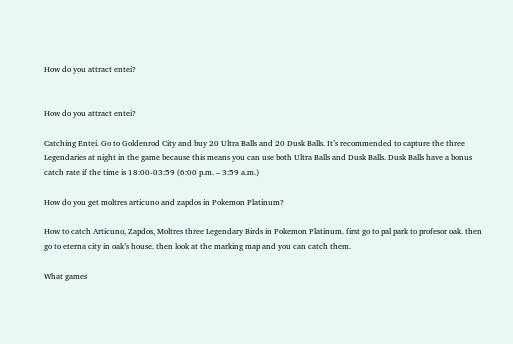How do you attract entei?


How do you attract entei?

Catching Entei. Go to Goldenrod City and buy 20 Ultra Balls and 20 Dusk Balls. It’s recommended to capture the three Legendaries at night in the game because this means you can use both Ultra Balls and Dusk Balls. Dusk Balls have a bonus catch rate if the time is 18:00-03:59 (6:00 p.m. – 3:59 a.m.)

How do you get moltres articuno and zapdos in Pokemon Platinum?

How to catch Articuno, Zapdos, Moltres three Legendary Birds in Pokemon Platinum. first go to pal park to profesor oak. then go to eterna city in oak’s house. then look at the marking map and you can catch them.

What games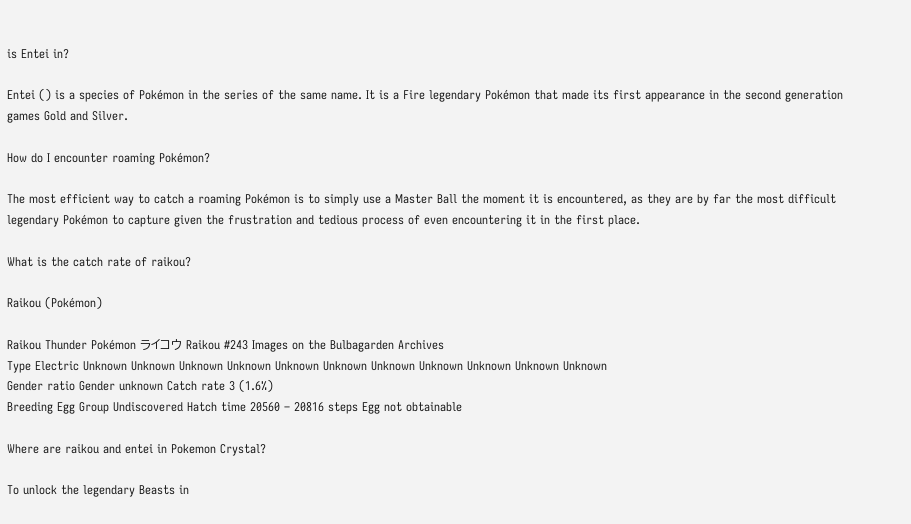is Entei in?

Entei () is a species of Pokémon in the series of the same name. It is a Fire legendary Pokémon that made its first appearance in the second generation games Gold and Silver.

How do I encounter roaming Pokémon?

The most efficient way to catch a roaming Pokémon is to simply use a Master Ball the moment it is encountered, as they are by far the most difficult legendary Pokémon to capture given the frustration and tedious process of even encountering it in the first place.

What is the catch rate of raikou?

Raikou (Pokémon)

Raikou Thunder Pokémon ライコウ Raikou #243 Images on the Bulbagarden Archives
Type Electric Unknown Unknown Unknown Unknown Unknown Unknown Unknown Unknown Unknown Unknown Unknown
Gender ratio Gender unknown Catch rate 3 (1.6%)
Breeding Egg Group Undiscovered Hatch time 20560 – 20816 steps Egg not obtainable

Where are raikou and entei in Pokemon Crystal?

To unlock the legendary Beasts in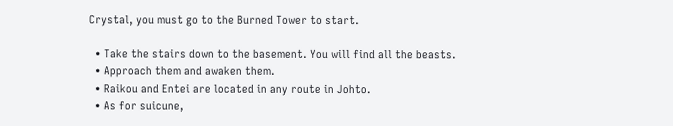Crystal, you must go to the Burned Tower to start.

  • Take the stairs down to the basement. You will find all the beasts.
  • Approach them and awaken them.
  • Raikou and Entei are located in any route in Johto.
  • As for suicune,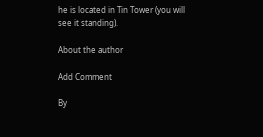he is located in Tin Tower (you will see it standing).

About the author

Add Comment

By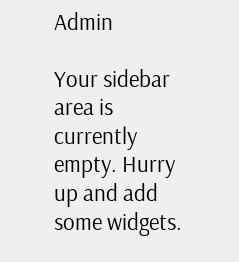Admin

Your sidebar area is currently empty. Hurry up and add some widgets.